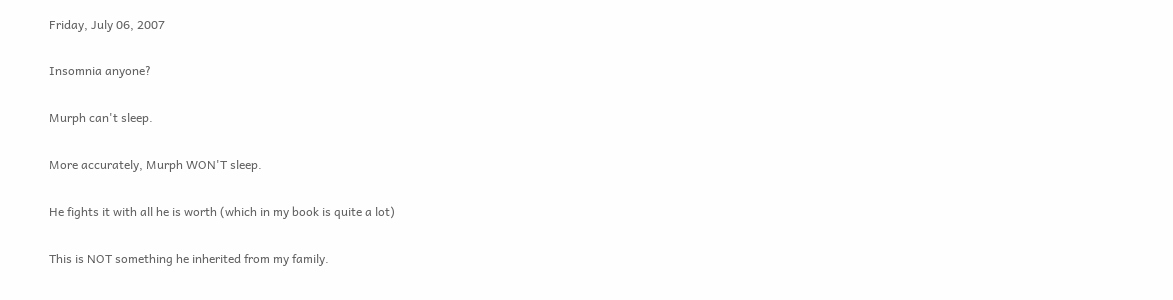Friday, July 06, 2007

Insomnia anyone?

Murph can't sleep.

More accurately, Murph WON'T sleep.

He fights it with all he is worth (which in my book is quite a lot)

This is NOT something he inherited from my family.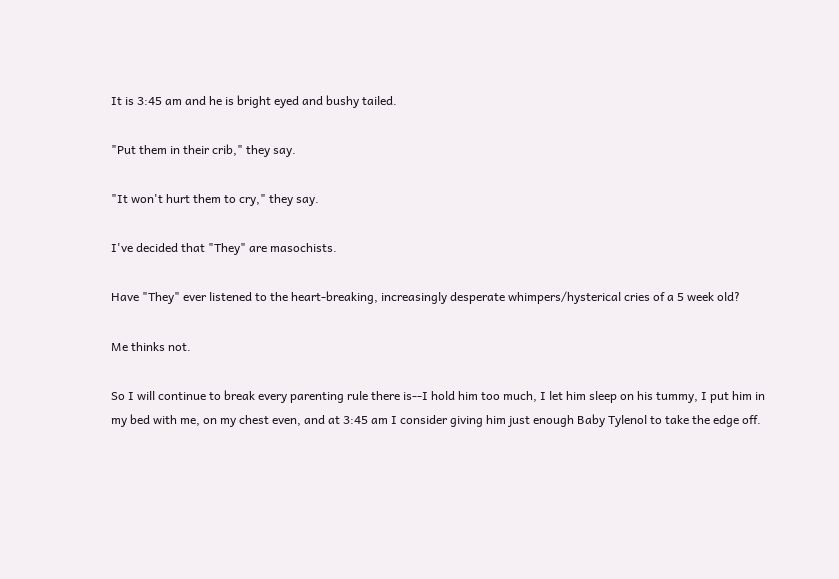It is 3:45 am and he is bright eyed and bushy tailed.

"Put them in their crib," they say.

"It won't hurt them to cry," they say.

I've decided that "They" are masochists.

Have "They" ever listened to the heart-breaking, increasingly desperate whimpers/hysterical cries of a 5 week old?

Me thinks not.

So I will continue to break every parenting rule there is--I hold him too much, I let him sleep on his tummy, I put him in my bed with me, on my chest even, and at 3:45 am I consider giving him just enough Baby Tylenol to take the edge off.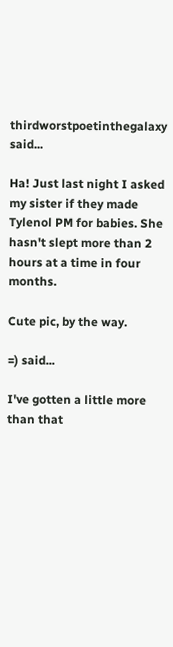thirdworstpoetinthegalaxy said...

Ha! Just last night I asked my sister if they made Tylenol PM for babies. She hasn't slept more than 2 hours at a time in four months.

Cute pic, by the way.

=) said...

I've gotten a little more than that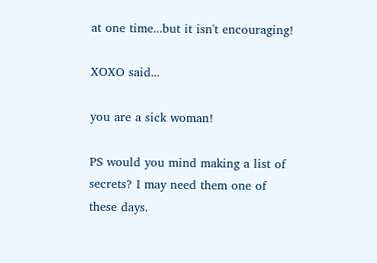at one time...but it isn't encouraging!

XOXO said...

you are a sick woman!

PS would you mind making a list of secrets? I may need them one of these days.